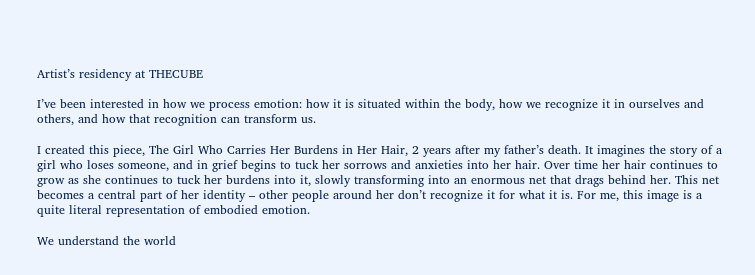Artist’s residency at THECUBE

I’ve been interested in how we process emotion: how it is situated within the body, how we recognize it in ourselves and others, and how that recognition can transform us.

I created this piece, The Girl Who Carries Her Burdens in Her Hair, 2 years after my father’s death. It imagines the story of a girl who loses someone, and in grief begins to tuck her sorrows and anxieties into her hair. Over time her hair continues to grow as she continues to tuck her burdens into it, slowly transforming into an enormous net that drags behind her. This net becomes a central part of her identity – other people around her don’t recognize it for what it is. For me, this image is a quite literal representation of embodied emotion.

We understand the world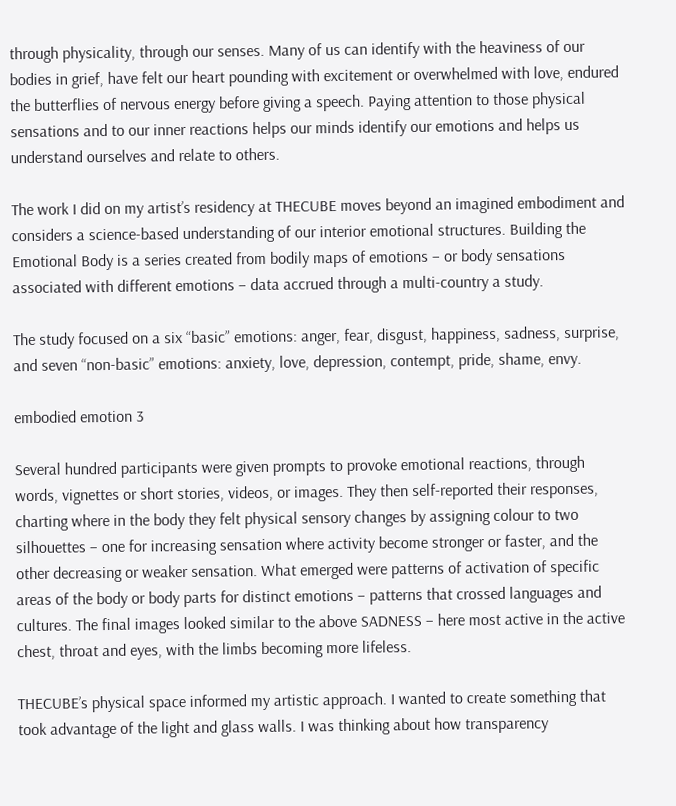through physicality, through our senses. Many of us can identify with the heaviness of our bodies in grief, have felt our heart pounding with excitement or overwhelmed with love, endured the butterflies of nervous energy before giving a speech. Paying attention to those physical sensations and to our inner reactions helps our minds identify our emotions and helps us understand ourselves and relate to others.

The work I did on my artist’s residency at THECUBE moves beyond an imagined embodiment and considers a science-based understanding of our interior emotional structures. Building the Emotional Body is a series created from bodily maps of emotions – or body sensations associated with different emotions – data accrued through a multi-country a study.

The study focused on a six “basic” emotions: anger, fear, disgust, happiness, sadness, surprise, and seven “non-basic” emotions: anxiety, love, depression, contempt, pride, shame, envy.

embodied emotion 3

Several hundred participants were given prompts to provoke emotional reactions, through words, vignettes or short stories, videos, or images. They then self-reported their responses, charting where in the body they felt physical sensory changes by assigning colour to two silhouettes – one for increasing sensation where activity become stronger or faster, and the other decreasing or weaker sensation. What emerged were patterns of activation of specific areas of the body or body parts for distinct emotions – patterns that crossed languages and cultures. The final images looked similar to the above SADNESS – here most active in the active chest, throat and eyes, with the limbs becoming more lifeless.

THECUBE’s physical space informed my artistic approach. I wanted to create something that took advantage of the light and glass walls. I was thinking about how transparency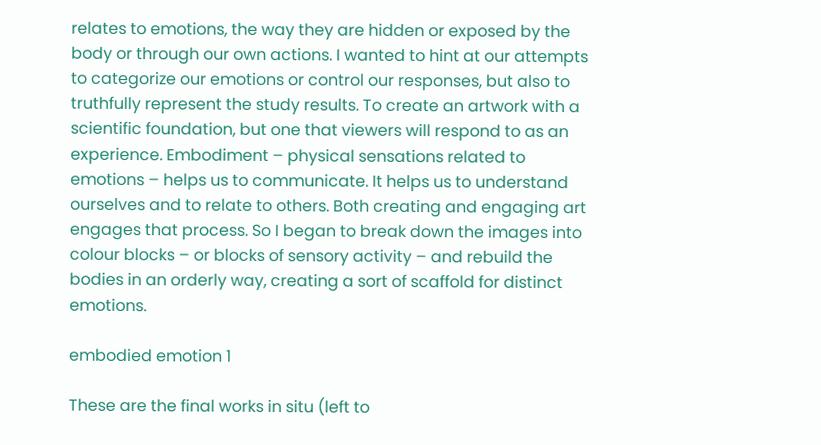relates to emotions, the way they are hidden or exposed by the body or through our own actions. I wanted to hint at our attempts to categorize our emotions or control our responses, but also to truthfully represent the study results. To create an artwork with a scientific foundation, but one that viewers will respond to as an experience. Embodiment – physical sensations related to emotions – helps us to communicate. It helps us to understand ourselves and to relate to others. Both creating and engaging art engages that process. So I began to break down the images into colour blocks – or blocks of sensory activity – and rebuild the bodies in an orderly way, creating a sort of scaffold for distinct emotions.

embodied emotion 1

These are the final works in situ (left to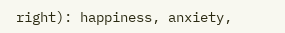right): happiness, anxiety,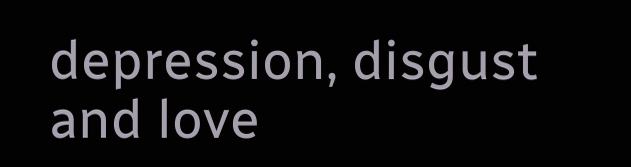depression, disgust and love